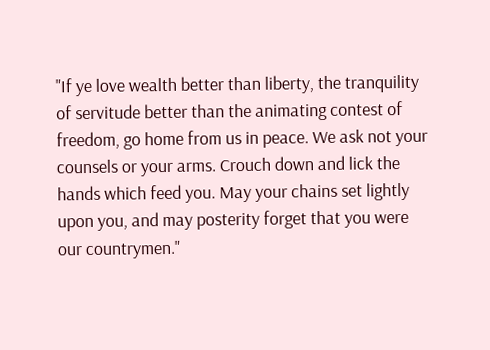"If ye love wealth better than liberty, the tranquility of servitude better than the animating contest of freedom, go home from us in peace. We ask not your counsels or your arms. Crouch down and lick the hands which feed you. May your chains set lightly upon you, and may posterity forget that you were our countrymen."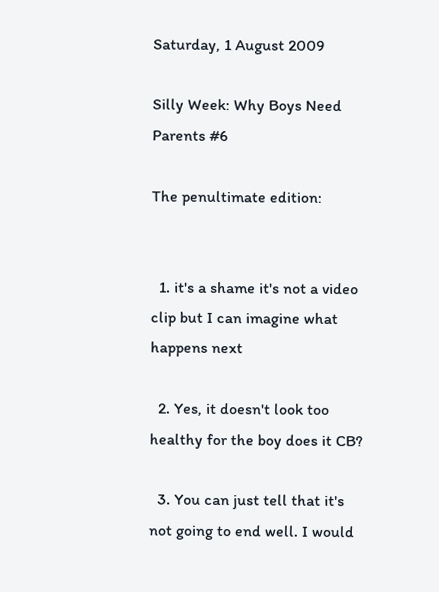Saturday, 1 August 2009

Silly Week: Why Boys Need Parents #6

The penultimate edition:


  1. it's a shame it's not a video clip but I can imagine what happens next

  2. Yes, it doesn't look too healthy for the boy does it CB?

  3. You can just tell that it's not going to end well. I would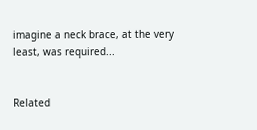imagine a neck brace, at the very least, was required...


Related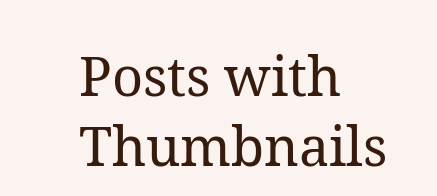Posts with Thumbnails